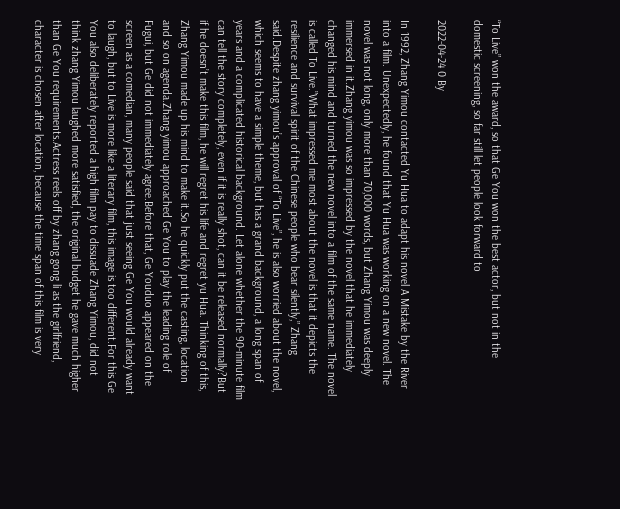“To Live” won the award, so that Ge You won the best actor, but not in the domestic screening, so far still let people look forward to

2022-04-24 0 By

In 1992, Zhang Yimou contacted Yu Hua to adapt his novel A Mistake by the River into a film. Unexpectedly, he found that Yu Hua was working on a new novel. The novel was not long, only more than 70,000 words, but Zhang Yimou was deeply immersed in it.Zhang yimou was so impressed by the novel that he immediately changed his mind and turned the new novel into a film of the same name. The novel is called To Live.”What impressed me most about the novel is that it depicts the resilience and survival spirit of the Chinese people who bear silently,” Zhang said.Despite zhang yimou’s approval of “To Live”, he is also worried about the novel, which seems to have a simple theme, but has a grand background, a long span of years and a complicated historical background. Let alone whether the 90-minute film can tell the story completely, even if it is really shot, can it be released normally?But if he doesn’t make this film, he will regret his life and regret yu Hua. Thinking of this, Zhang Yimou made up his mind to make it.So he quickly put the casting, location and so on agenda.Zhang yimou approached Ge You to play the leading role of Fugui, but Ge did not immediately agree.Before that, Ge Youduo appeared on the screen as a comedian, many people said that just seeing Ge You would already want to laugh, but to Live is more like a literary film, this image is too different.For this Ge You also deliberately reported a high film pay to dissuade Zhang Yimou, did not think zhang Yimou laughed more satisfied, the original budget he gave much higher than Ge You requirements.Actress reels off by zhang gong li as the girlfriend, character is chosen after location, because the time span of this film is very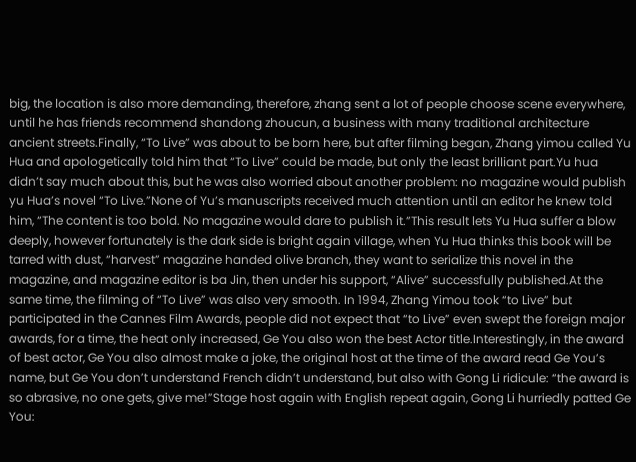big, the location is also more demanding, therefore, zhang sent a lot of people choose scene everywhere, until he has friends recommend shandong zhoucun, a business with many traditional architecture ancient streets.Finally, “To Live” was about to be born here, but after filming began, Zhang yimou called Yu Hua and apologetically told him that “To Live” could be made, but only the least brilliant part.Yu hua didn’t say much about this, but he was also worried about another problem: no magazine would publish yu Hua’s novel “To Live.”None of Yu’s manuscripts received much attention until an editor he knew told him, “The content is too bold. No magazine would dare to publish it.”This result lets Yu Hua suffer a blow deeply, however fortunately is the dark side is bright again village, when Yu Hua thinks this book will be tarred with dust, “harvest” magazine handed olive branch, they want to serialize this novel in the magazine, and magazine editor is ba Jin, then under his support, “Alive” successfully published.At the same time, the filming of “To Live” was also very smooth. In 1994, Zhang Yimou took “to Live” but participated in the Cannes Film Awards, people did not expect that “to Live” even swept the foreign major awards, for a time, the heat only increased, Ge You also won the best Actor title.Interestingly, in the award of best actor, Ge You also almost make a joke, the original host at the time of the award read Ge You’s name, but Ge You don’t understand French didn’t understand, but also with Gong Li ridicule: “the award is so abrasive, no one gets, give me!”Stage host again with English repeat again, Gong Li hurriedly patted Ge You: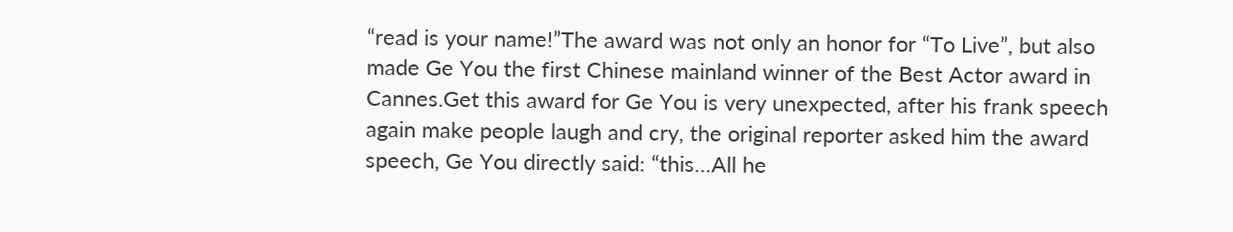“read is your name!”The award was not only an honor for “To Live”, but also made Ge You the first Chinese mainland winner of the Best Actor award in Cannes.Get this award for Ge You is very unexpected, after his frank speech again make people laugh and cry, the original reporter asked him the award speech, Ge You directly said: “this…All he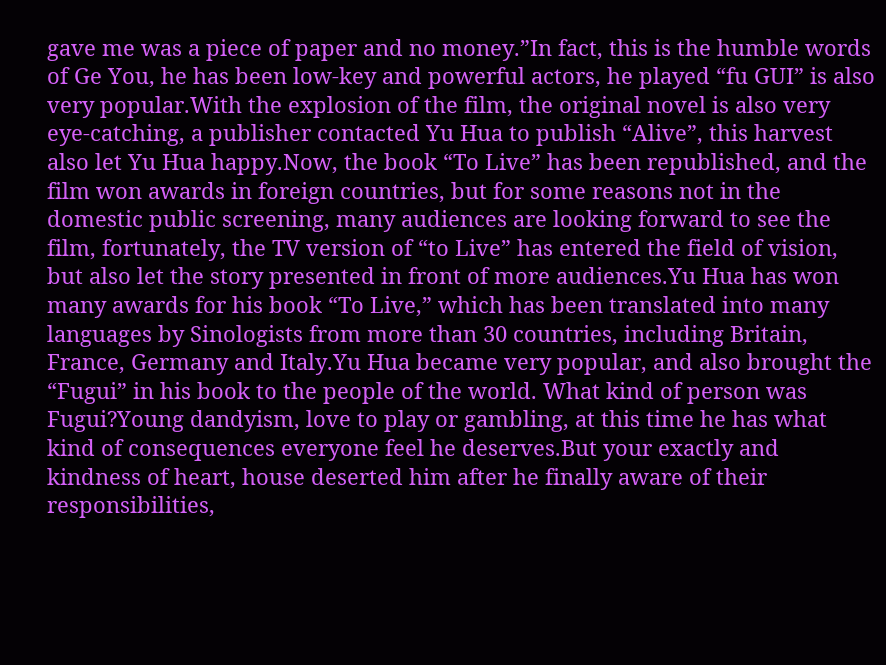gave me was a piece of paper and no money.”In fact, this is the humble words of Ge You, he has been low-key and powerful actors, he played “fu GUI” is also very popular.With the explosion of the film, the original novel is also very eye-catching, a publisher contacted Yu Hua to publish “Alive”, this harvest also let Yu Hua happy.Now, the book “To Live” has been republished, and the film won awards in foreign countries, but for some reasons not in the domestic public screening, many audiences are looking forward to see the film, fortunately, the TV version of “to Live” has entered the field of vision, but also let the story presented in front of more audiences.Yu Hua has won many awards for his book “To Live,” which has been translated into many languages by Sinologists from more than 30 countries, including Britain, France, Germany and Italy.Yu Hua became very popular, and also brought the “Fugui” in his book to the people of the world. What kind of person was Fugui?Young dandyism, love to play or gambling, at this time he has what kind of consequences everyone feel he deserves.But your exactly and kindness of heart, house deserted him after he finally aware of their responsibilities,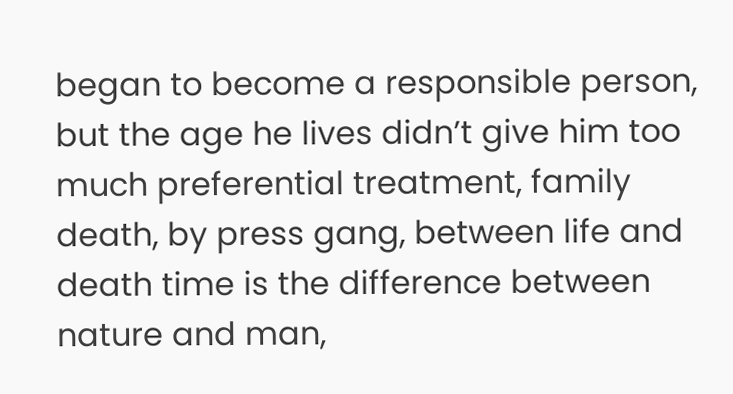began to become a responsible person, but the age he lives didn’t give him too much preferential treatment, family death, by press gang, between life and death time is the difference between nature and man,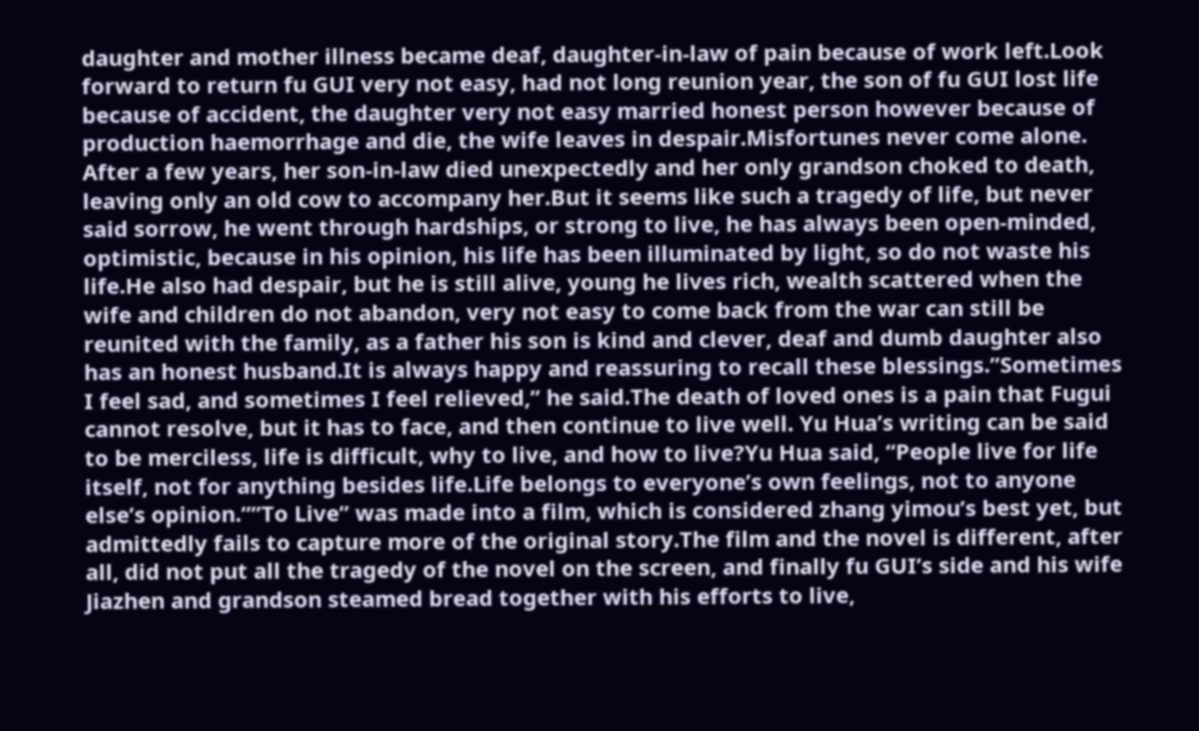daughter and mother illness became deaf, daughter-in-law of pain because of work left.Look forward to return fu GUI very not easy, had not long reunion year, the son of fu GUI lost life because of accident, the daughter very not easy married honest person however because of production haemorrhage and die, the wife leaves in despair.Misfortunes never come alone. After a few years, her son-in-law died unexpectedly and her only grandson choked to death, leaving only an old cow to accompany her.But it seems like such a tragedy of life, but never said sorrow, he went through hardships, or strong to live, he has always been open-minded, optimistic, because in his opinion, his life has been illuminated by light, so do not waste his life.He also had despair, but he is still alive, young he lives rich, wealth scattered when the wife and children do not abandon, very not easy to come back from the war can still be reunited with the family, as a father his son is kind and clever, deaf and dumb daughter also has an honest husband.It is always happy and reassuring to recall these blessings.”Sometimes I feel sad, and sometimes I feel relieved,” he said.The death of loved ones is a pain that Fugui cannot resolve, but it has to face, and then continue to live well. Yu Hua’s writing can be said to be merciless, life is difficult, why to live, and how to live?Yu Hua said, “People live for life itself, not for anything besides life.Life belongs to everyone’s own feelings, not to anyone else’s opinion.””To Live” was made into a film, which is considered zhang yimou’s best yet, but admittedly fails to capture more of the original story.The film and the novel is different, after all, did not put all the tragedy of the novel on the screen, and finally fu GUI’s side and his wife Jiazhen and grandson steamed bread together with his efforts to live,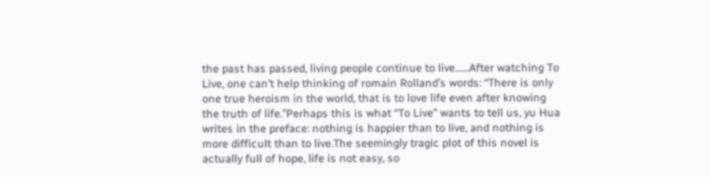the past has passed, living people continue to live……After watching To Live, one can’t help thinking of romain Rolland’s words: “There is only one true heroism in the world, that is to love life even after knowing the truth of life.”Perhaps this is what “To Live” wants to tell us, yu Hua writes in the preface: nothing is happier than to live, and nothing is more difficult than to live.The seemingly tragic plot of this novel is actually full of hope, life is not easy, so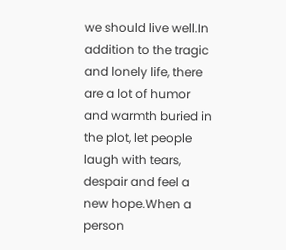we should live well.In addition to the tragic and lonely life, there are a lot of humor and warmth buried in the plot, let people laugh with tears, despair and feel a new hope.When a person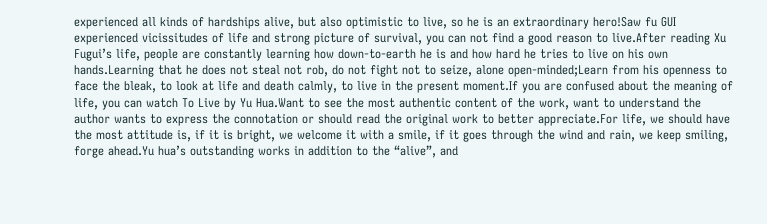experienced all kinds of hardships alive, but also optimistic to live, so he is an extraordinary hero!Saw fu GUI experienced vicissitudes of life and strong picture of survival, you can not find a good reason to live.After reading Xu Fugui’s life, people are constantly learning how down-to-earth he is and how hard he tries to live on his own hands.Learning that he does not steal not rob, do not fight not to seize, alone open-minded;Learn from his openness to face the bleak, to look at life and death calmly, to live in the present moment.If you are confused about the meaning of life, you can watch To Live by Yu Hua.Want to see the most authentic content of the work, want to understand the author wants to express the connotation or should read the original work to better appreciate.For life, we should have the most attitude is, if it is bright, we welcome it with a smile, if it goes through the wind and rain, we keep smiling, forge ahead.Yu hua’s outstanding works in addition to the “alive”, and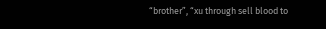“brother”, “xu through sell blood to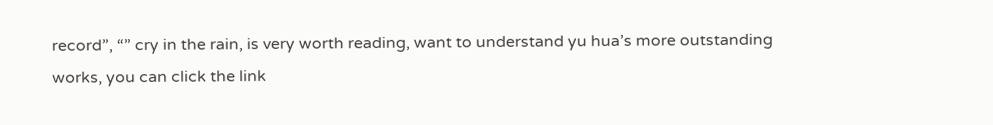record”, “” cry in the rain, is very worth reading, want to understand yu hua’s more outstanding works, you can click the link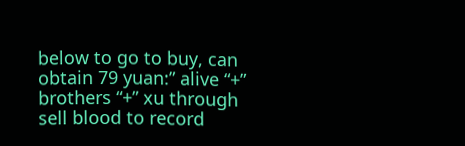below to go to buy, can obtain 79 yuan:” alive “+” brothers “+” xu through sell blood to record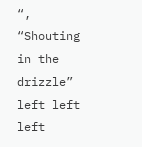“, “Shouting in the drizzle” left left left